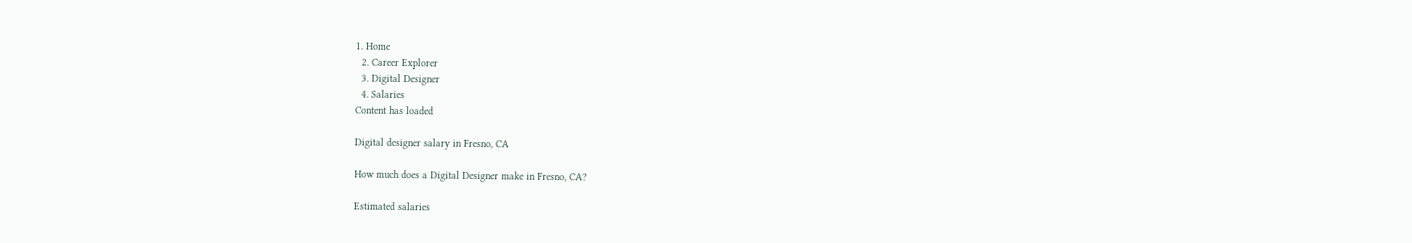1. Home
  2. Career Explorer
  3. Digital Designer
  4. Salaries
Content has loaded

Digital designer salary in Fresno, CA

How much does a Digital Designer make in Fresno, CA?

Estimated salaries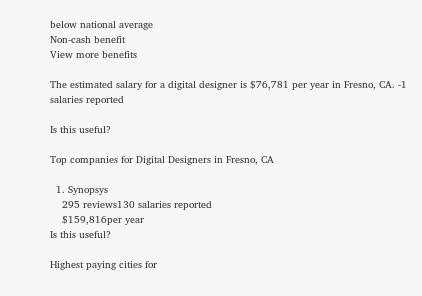below national average
Non-cash benefit
View more benefits

The estimated salary for a digital designer is $76,781 per year in Fresno, CA. -1 salaries reported

Is this useful?

Top companies for Digital Designers in Fresno, CA

  1. Synopsys
    295 reviews130 salaries reported
    $159,816per year
Is this useful?

Highest paying cities for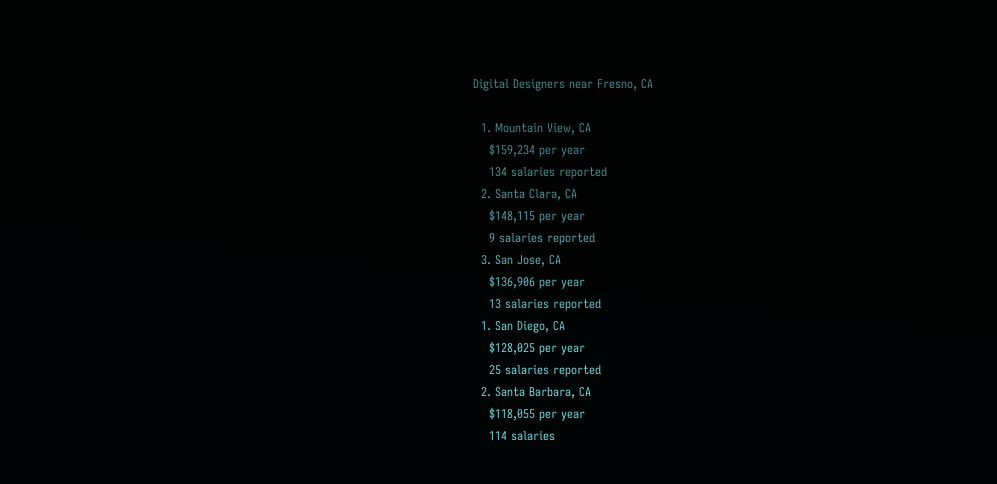Digital Designers near Fresno, CA

  1. Mountain View, CA
    $159,234 per year
    134 salaries reported
  2. Santa Clara, CA
    $148,115 per year
    9 salaries reported
  3. San Jose, CA
    $136,906 per year
    13 salaries reported
  1. San Diego, CA
    $128,025 per year
    25 salaries reported
  2. Santa Barbara, CA
    $118,055 per year
    114 salaries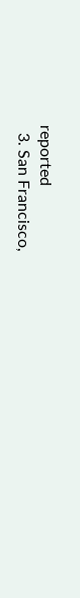reported
  3. San Francisco,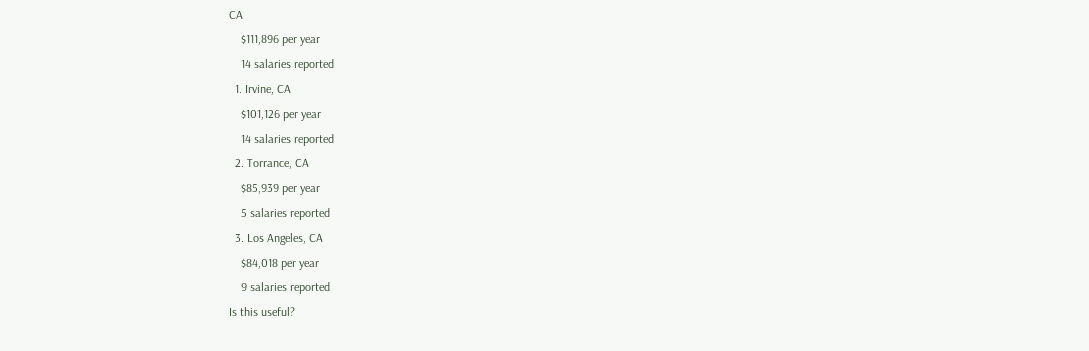CA
    $111,896 per year
    14 salaries reported
  1. Irvine, CA
    $101,126 per year
    14 salaries reported
  2. Torrance, CA
    $85,939 per year
    5 salaries reported
  3. Los Angeles, CA
    $84,018 per year
    9 salaries reported
Is this useful?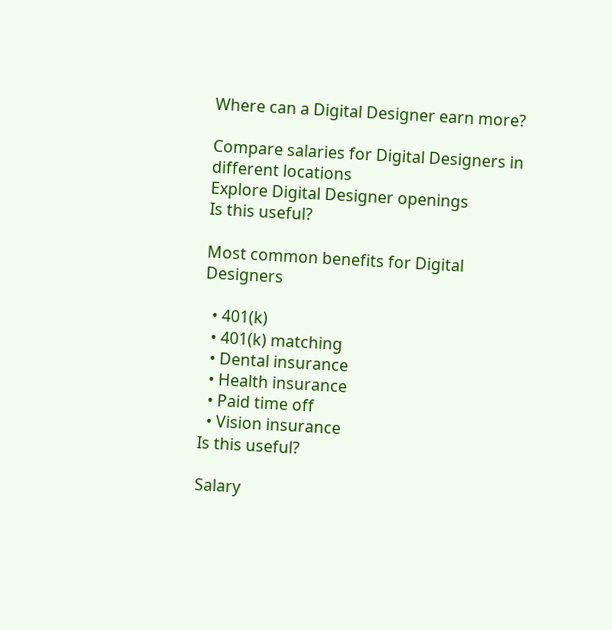Where can a Digital Designer earn more?

Compare salaries for Digital Designers in different locations
Explore Digital Designer openings
Is this useful?

Most common benefits for Digital Designers

  • 401(k)
  • 401(k) matching
  • Dental insurance
  • Health insurance
  • Paid time off
  • Vision insurance
Is this useful?

Salary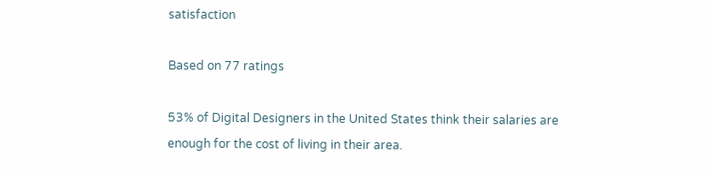satisfaction

Based on 77 ratings

53% of Digital Designers in the United States think their salaries are enough for the cost of living in their area.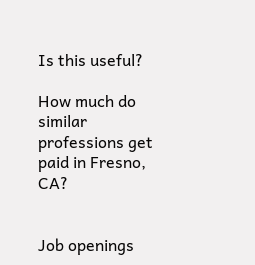Is this useful?

How much do similar professions get paid in Fresno, CA?


Job openings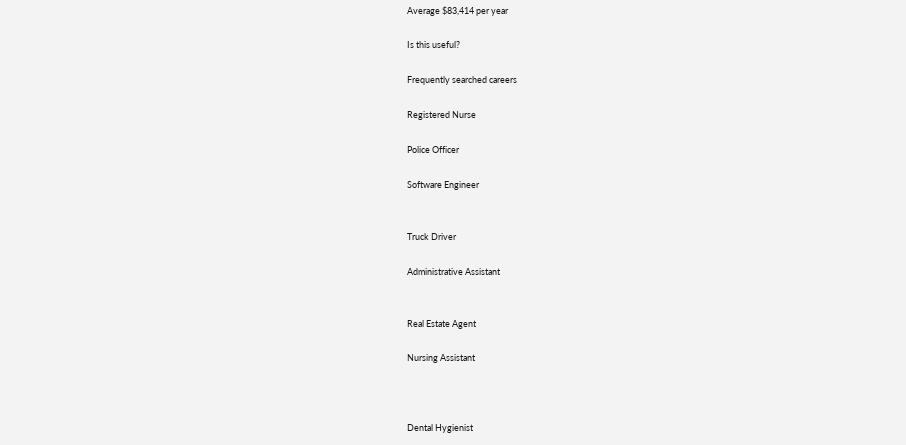Average $83,414 per year

Is this useful?

Frequently searched careers

Registered Nurse

Police Officer

Software Engineer


Truck Driver

Administrative Assistant


Real Estate Agent

Nursing Assistant



Dental Hygienist